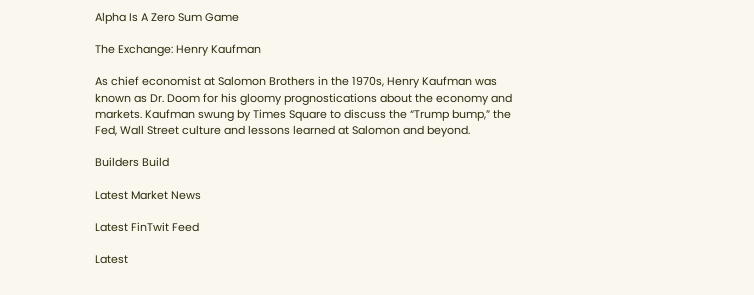Alpha Is A Zero Sum Game

The Exchange: Henry Kaufman

As chief economist at Salomon Brothers in the 1970s, Henry Kaufman was known as Dr. Doom for his gloomy prognostications about the economy and markets. Kaufman swung by Times Square to discuss the “Trump bump,” the Fed, Wall Street culture and lessons learned at Salomon and beyond.

Builders Build

Latest Market News

Latest FinTwit Feed

Latest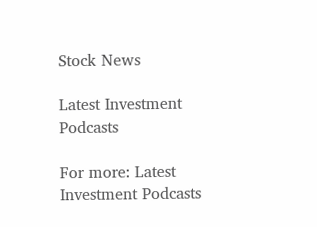Stock News

Latest Investment Podcasts

For more: Latest Investment Podcasts